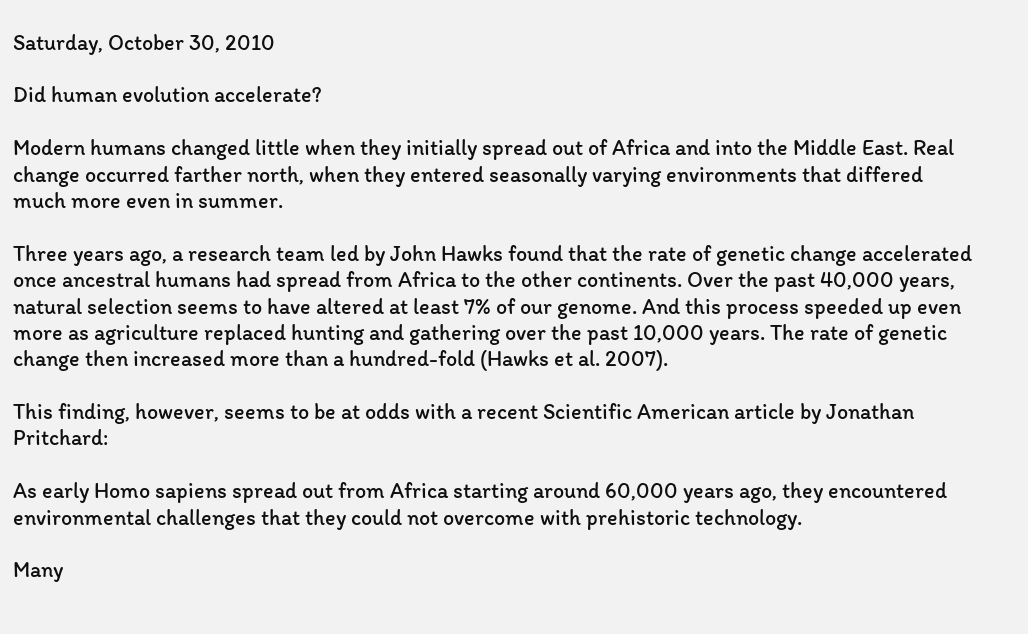Saturday, October 30, 2010

Did human evolution accelerate?

Modern humans changed little when they initially spread out of Africa and into the Middle East. Real change occurred farther north, when they entered seasonally varying environments that differed much more even in summer.

Three years ago, a research team led by John Hawks found that the rate of genetic change accelerated once ancestral humans had spread from Africa to the other continents. Over the past 40,000 years, natural selection seems to have altered at least 7% of our genome. And this process speeded up even more as agriculture replaced hunting and gathering over the past 10,000 years. The rate of genetic change then increased more than a hundred-fold (Hawks et al. 2007).

This finding, however, seems to be at odds with a recent Scientific American article by Jonathan Pritchard:

As early Homo sapiens spread out from Africa starting around 60,000 years ago, they encountered environmental challenges that they could not overcome with prehistoric technology.

Many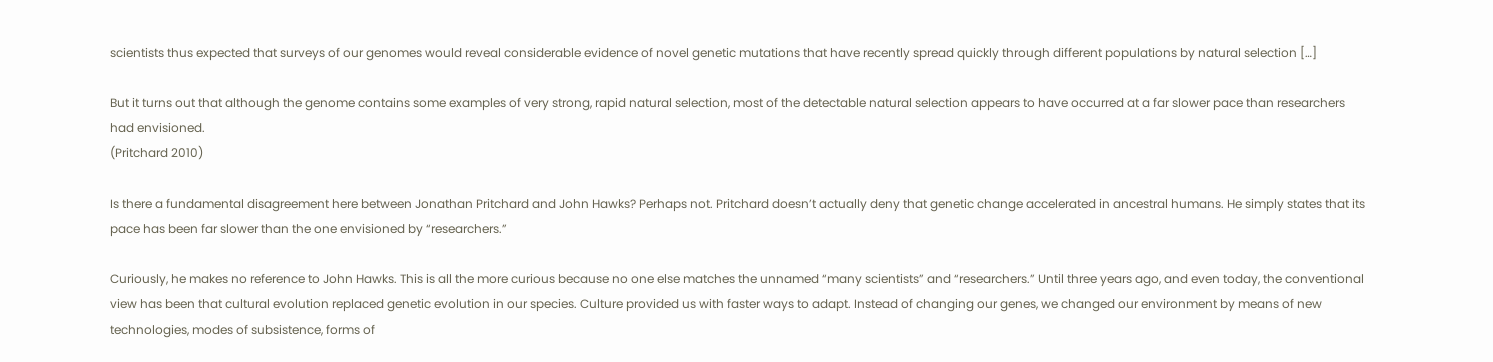scientists thus expected that surveys of our genomes would reveal considerable evidence of novel genetic mutations that have recently spread quickly through different populations by natural selection […]

But it turns out that although the genome contains some examples of very strong, rapid natural selection, most of the detectable natural selection appears to have occurred at a far slower pace than researchers had envisioned.
(Pritchard 2010)

Is there a fundamental disagreement here between Jonathan Pritchard and John Hawks? Perhaps not. Pritchard doesn’t actually deny that genetic change accelerated in ancestral humans. He simply states that its pace has been far slower than the one envisioned by “researchers.”

Curiously, he makes no reference to John Hawks. This is all the more curious because no one else matches the unnamed “many scientists” and “researchers.” Until three years ago, and even today, the conventional view has been that cultural evolution replaced genetic evolution in our species. Culture provided us with faster ways to adapt. Instead of changing our genes, we changed our environment by means of new technologies, modes of subsistence, forms of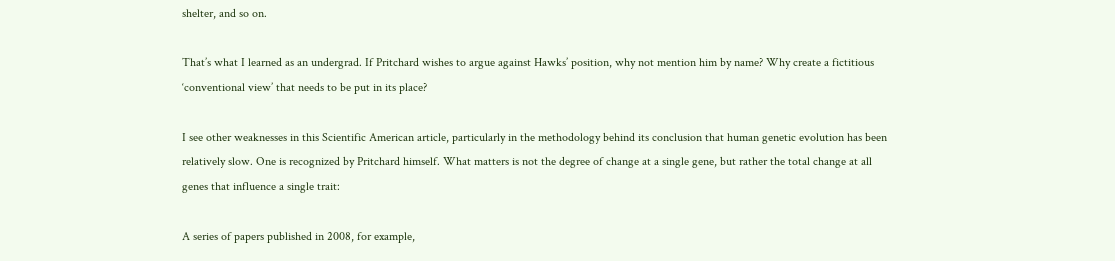shelter, and so on.

That’s what I learned as an undergrad. If Pritchard wishes to argue against Hawks’ position, why not mention him by name? Why create a fictitious ‘conventional view’ that needs to be put in its place?

I see other weaknesses in this Scientific American article, particularly in the methodology behind its conclusion that human genetic evolution has been relatively slow. One is recognized by Pritchard himself. What matters is not the degree of change at a single gene, but rather the total change at all genes that influence a single trait:

A series of papers published in 2008, for example,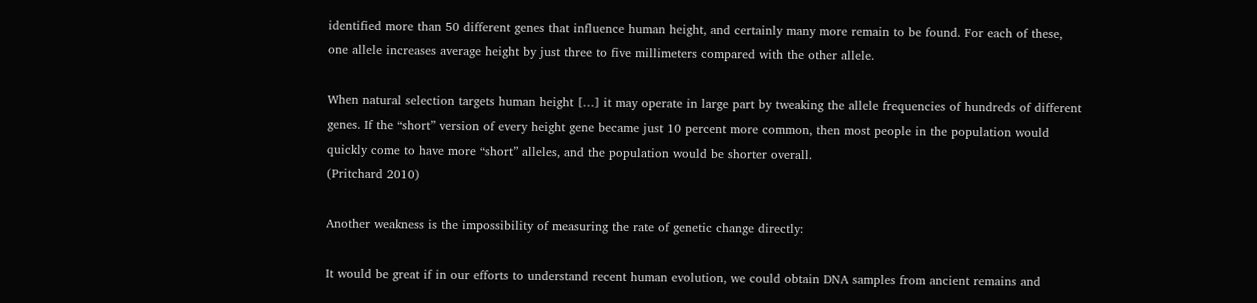identified more than 50 different genes that influence human height, and certainly many more remain to be found. For each of these, one allele increases average height by just three to five millimeters compared with the other allele.

When natural selection targets human height […] it may operate in large part by tweaking the allele frequencies of hundreds of different genes. If the “short” version of every height gene became just 10 percent more common, then most people in the population would quickly come to have more “short” alleles, and the population would be shorter overall.
(Pritchard 2010)

Another weakness is the impossibility of measuring the rate of genetic change directly:

It would be great if in our efforts to understand recent human evolution, we could obtain DNA samples from ancient remains and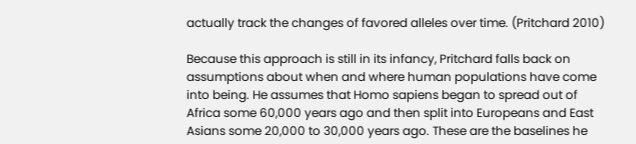actually track the changes of favored alleles over time. (Pritchard 2010)

Because this approach is still in its infancy, Pritchard falls back on assumptions about when and where human populations have come into being. He assumes that Homo sapiens began to spread out of Africa some 60,000 years ago and then split into Europeans and East Asians some 20,000 to 30,000 years ago. These are the baselines he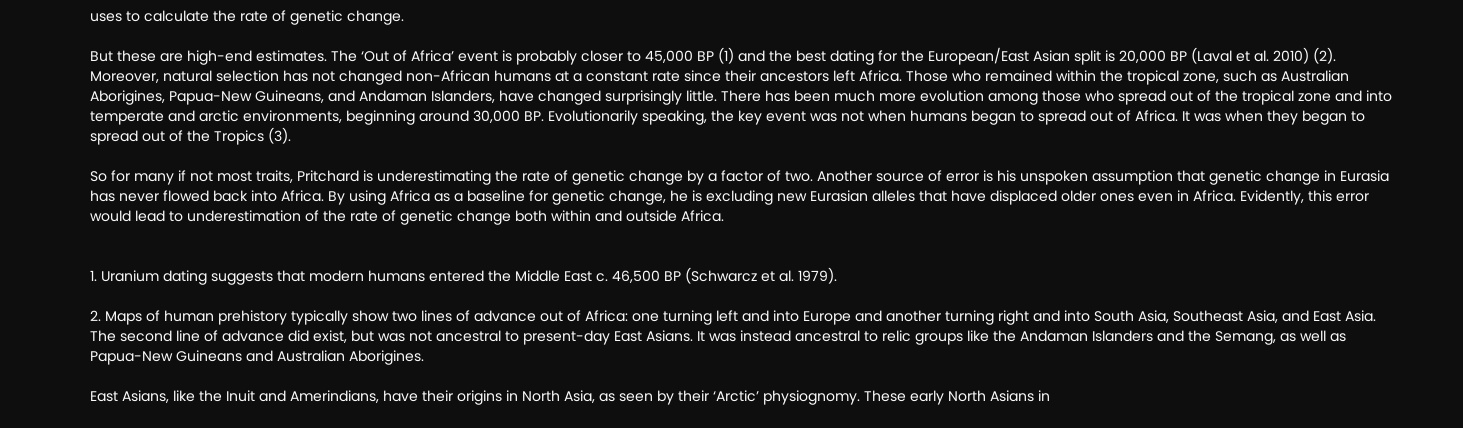uses to calculate the rate of genetic change.

But these are high-end estimates. The ‘Out of Africa’ event is probably closer to 45,000 BP (1) and the best dating for the European/East Asian split is 20,000 BP (Laval et al. 2010) (2). Moreover, natural selection has not changed non-African humans at a constant rate since their ancestors left Africa. Those who remained within the tropical zone, such as Australian Aborigines, Papua-New Guineans, and Andaman Islanders, have changed surprisingly little. There has been much more evolution among those who spread out of the tropical zone and into temperate and arctic environments, beginning around 30,000 BP. Evolutionarily speaking, the key event was not when humans began to spread out of Africa. It was when they began to spread out of the Tropics (3).

So for many if not most traits, Pritchard is underestimating the rate of genetic change by a factor of two. Another source of error is his unspoken assumption that genetic change in Eurasia has never flowed back into Africa. By using Africa as a baseline for genetic change, he is excluding new Eurasian alleles that have displaced older ones even in Africa. Evidently, this error would lead to underestimation of the rate of genetic change both within and outside Africa.


1. Uranium dating suggests that modern humans entered the Middle East c. 46,500 BP (Schwarcz et al. 1979).

2. Maps of human prehistory typically show two lines of advance out of Africa: one turning left and into Europe and another turning right and into South Asia, Southeast Asia, and East Asia. The second line of advance did exist, but was not ancestral to present-day East Asians. It was instead ancestral to relic groups like the Andaman Islanders and the Semang, as well as Papua-New Guineans and Australian Aborigines.

East Asians, like the Inuit and Amerindians, have their origins in North Asia, as seen by their ‘Arctic’ physiognomy. These early North Asians in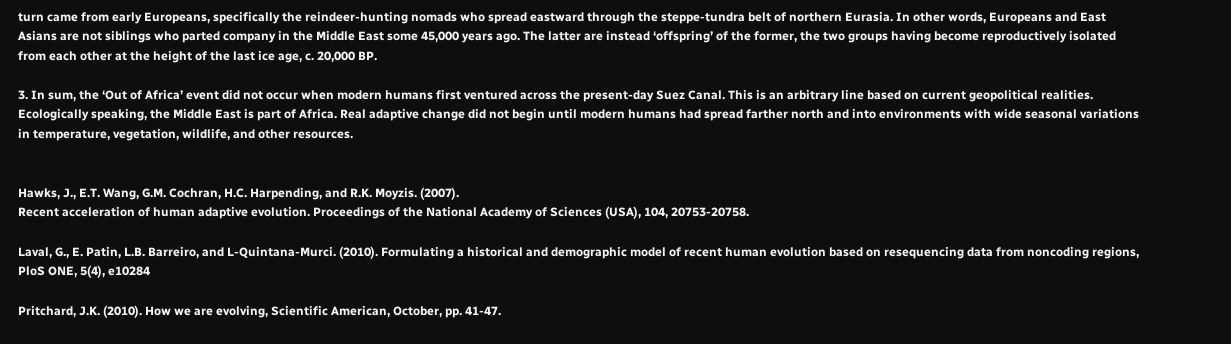turn came from early Europeans, specifically the reindeer-hunting nomads who spread eastward through the steppe-tundra belt of northern Eurasia. In other words, Europeans and East Asians are not siblings who parted company in the Middle East some 45,000 years ago. The latter are instead ‘offspring’ of the former, the two groups having become reproductively isolated from each other at the height of the last ice age, c. 20,000 BP.

3. In sum, the ‘Out of Africa’ event did not occur when modern humans first ventured across the present-day Suez Canal. This is an arbitrary line based on current geopolitical realities. Ecologically speaking, the Middle East is part of Africa. Real adaptive change did not begin until modern humans had spread farther north and into environments with wide seasonal variations in temperature, vegetation, wildlife, and other resources.


Hawks, J., E.T. Wang, G.M. Cochran, H.C. Harpending, and R.K. Moyzis. (2007).
Recent acceleration of human adaptive evolution. Proceedings of the National Academy of Sciences (USA), 104, 20753-20758.

Laval, G., E. Patin, L.B. Barreiro, and L-Quintana-Murci. (2010). Formulating a historical and demographic model of recent human evolution based on resequencing data from noncoding regions, PloS ONE, 5(4), e10284

Pritchard, J.K. (2010). How we are evolving, Scientific American, October, pp. 41-47.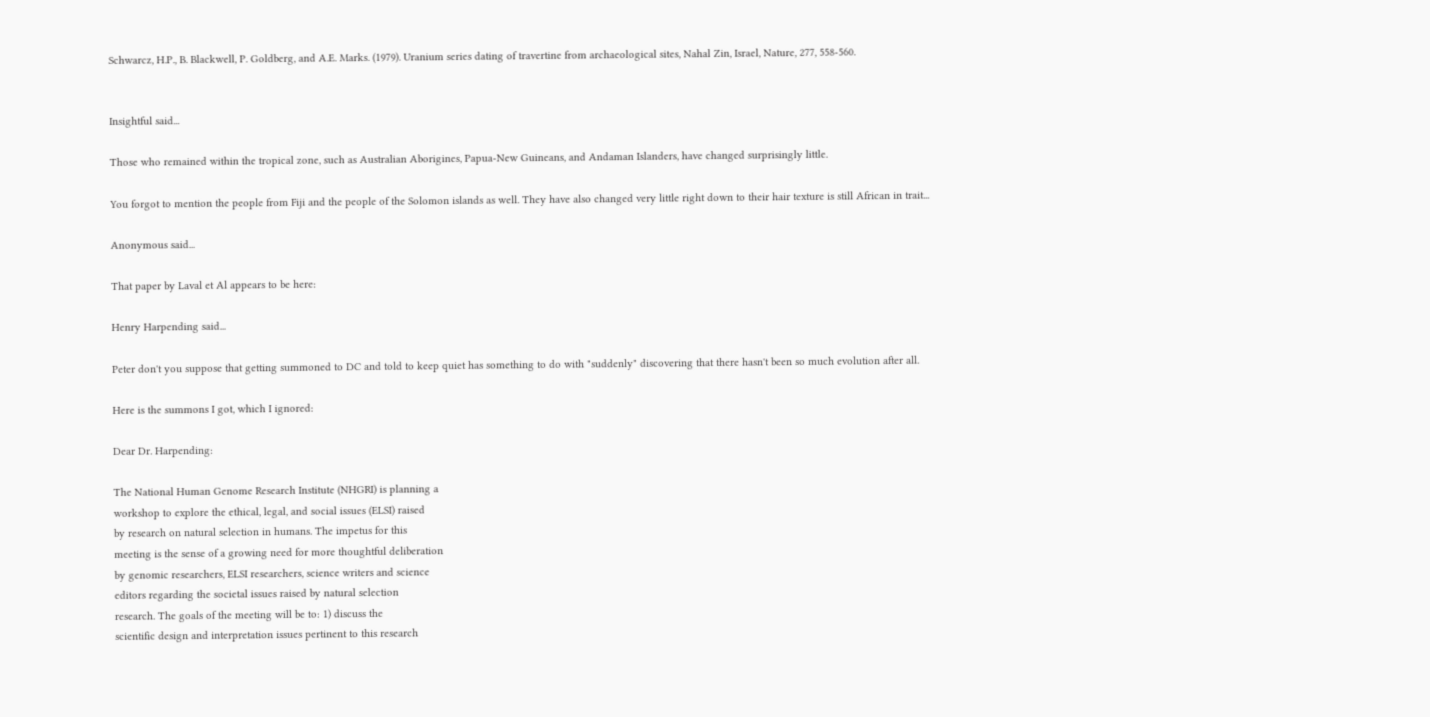Schwarcz, H.P., B. Blackwell, P. Goldberg, and A.E. Marks. (1979). Uranium series dating of travertine from archaeological sites, Nahal Zin, Israel, Nature, 277, 558-560.


Insightful said...

Those who remained within the tropical zone, such as Australian Aborigines, Papua-New Guineans, and Andaman Islanders, have changed surprisingly little.

You forgot to mention the people from Fiji and the people of the Solomon islands as well. They have also changed very little right down to their hair texture is still African in trait...

Anonymous said...

That paper by Laval et Al appears to be here:

Henry Harpending said...

Peter don't you suppose that getting summoned to DC and told to keep quiet has something to do with "suddenly" discovering that there hasn't been so much evolution after all.

Here is the summons I got, which I ignored:

Dear Dr. Harpending:

The National Human Genome Research Institute (NHGRI) is planning a
workshop to explore the ethical, legal, and social issues (ELSI) raised
by research on natural selection in humans. The impetus for this
meeting is the sense of a growing need for more thoughtful deliberation
by genomic researchers, ELSI researchers, science writers and science
editors regarding the societal issues raised by natural selection
research. The goals of the meeting will be to: 1) discuss the
scientific design and interpretation issues pertinent to this research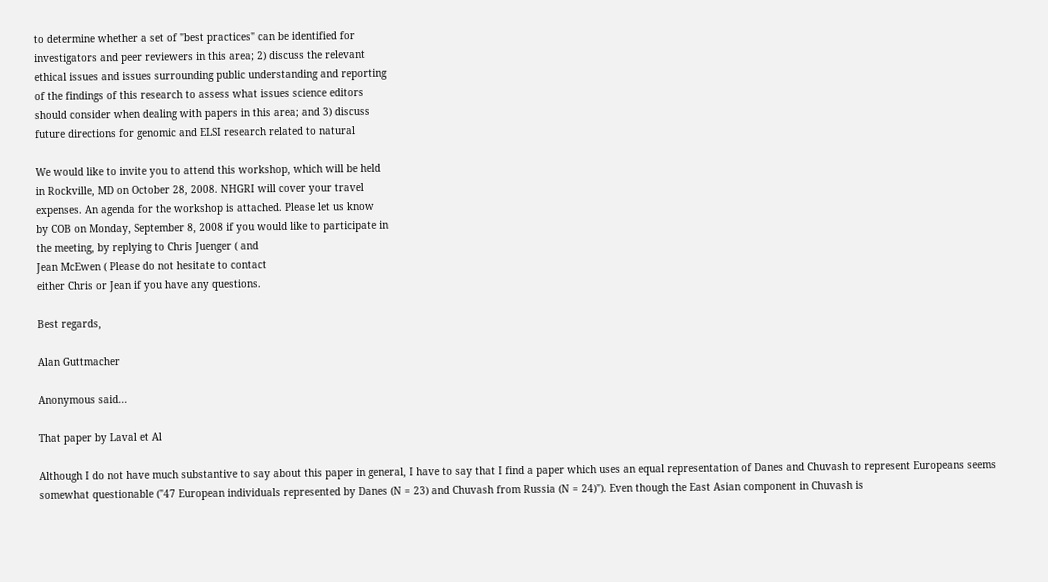to determine whether a set of "best practices" can be identified for
investigators and peer reviewers in this area; 2) discuss the relevant
ethical issues and issues surrounding public understanding and reporting
of the findings of this research to assess what issues science editors
should consider when dealing with papers in this area; and 3) discuss
future directions for genomic and ELSI research related to natural

We would like to invite you to attend this workshop, which will be held
in Rockville, MD on October 28, 2008. NHGRI will cover your travel
expenses. An agenda for the workshop is attached. Please let us know
by COB on Monday, September 8, 2008 if you would like to participate in
the meeting, by replying to Chris Juenger ( and
Jean McEwen ( Please do not hesitate to contact
either Chris or Jean if you have any questions.

Best regards,

Alan Guttmacher

Anonymous said...

That paper by Laval et Al

Although I do not have much substantive to say about this paper in general, I have to say that I find a paper which uses an equal representation of Danes and Chuvash to represent Europeans seems somewhat questionable ("47 European individuals represented by Danes (N = 23) and Chuvash from Russia (N = 24)"). Even though the East Asian component in Chuvash is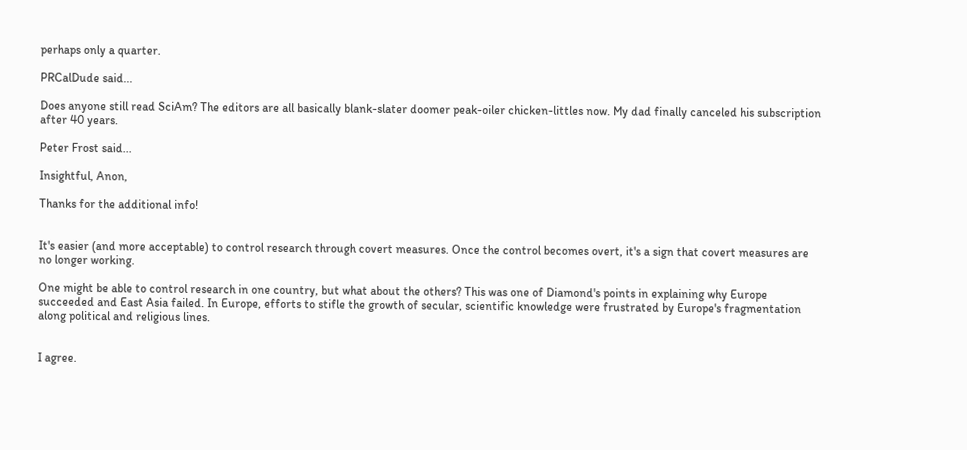perhaps only a quarter.

PRCalDude said...

Does anyone still read SciAm? The editors are all basically blank-slater doomer peak-oiler chicken-littles now. My dad finally canceled his subscription after 40 years.

Peter Frost said...

Insightful, Anon,

Thanks for the additional info!


It's easier (and more acceptable) to control research through covert measures. Once the control becomes overt, it's a sign that covert measures are no longer working.

One might be able to control research in one country, but what about the others? This was one of Diamond's points in explaining why Europe succeeded and East Asia failed. In Europe, efforts to stifle the growth of secular, scientific knowledge were frustrated by Europe's fragmentation along political and religious lines.


I agree.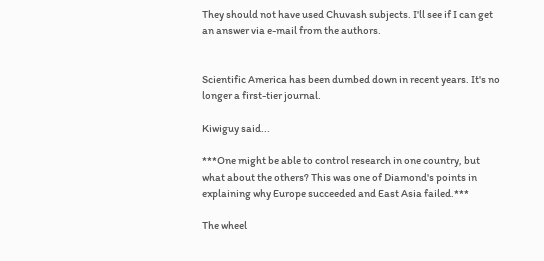They should not have used Chuvash subjects. I'll see if I can get an answer via e-mail from the authors.


Scientific America has been dumbed down in recent years. It's no longer a first-tier journal.

Kiwiguy said...

***One might be able to control research in one country, but what about the others? This was one of Diamond's points in explaining why Europe succeeded and East Asia failed.***

The wheel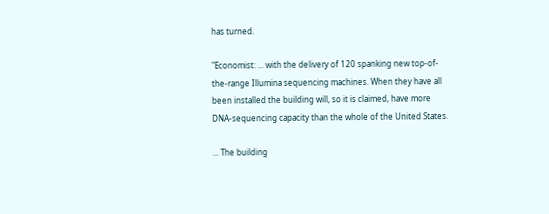has turned.

"Economist: ... with the delivery of 120 spanking new top-of-the-range Illumina sequencing machines. When they have all been installed the building will, so it is claimed, have more DNA-sequencing capacity than the whole of the United States.

... The building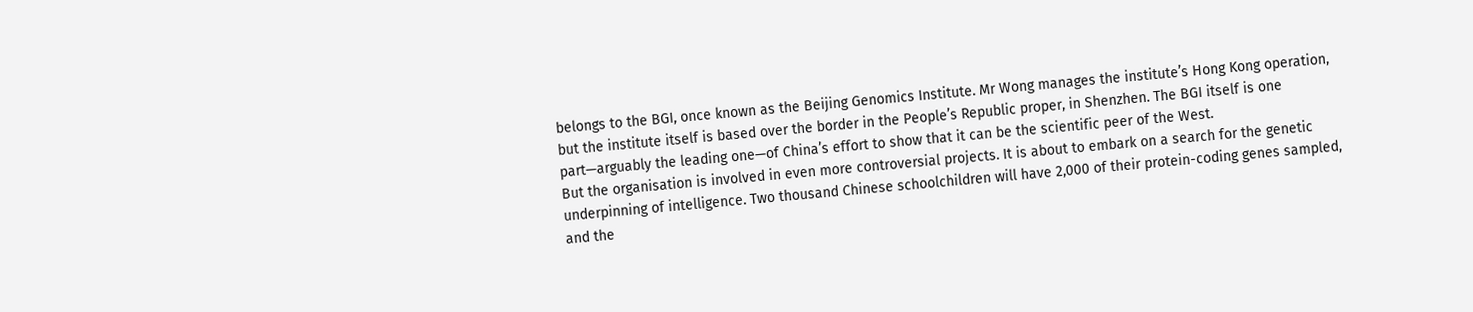belongs to the BGI, once known as the Beijing Genomics Institute. Mr Wong manages the institute’s Hong Kong operation, but the institute itself is based over the border in the People’s Republic proper, in Shenzhen. The BGI itself is one part—arguably the leading one—of China’s effort to show that it can be the scientific peer of the West.
But the organisation is involved in even more controversial projects. It is about to embark on a search for the genetic underpinning of intelligence. Two thousand Chinese schoolchildren will have 2,000 of their protein-coding genes sampled, and the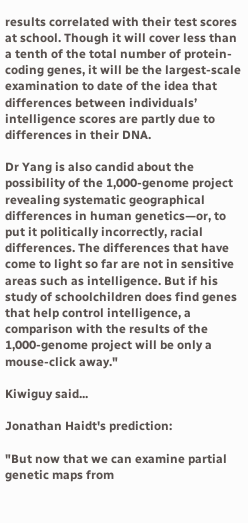results correlated with their test scores at school. Though it will cover less than a tenth of the total number of protein-coding genes, it will be the largest-scale examination to date of the idea that differences between individuals’ intelligence scores are partly due to differences in their DNA.

Dr Yang is also candid about the possibility of the 1,000-genome project revealing systematic geographical differences in human genetics—or, to put it politically incorrectly, racial differences. The differences that have come to light so far are not in sensitive areas such as intelligence. But if his study of schoolchildren does find genes that help control intelligence, a comparison with the results of the 1,000-genome project will be only a mouse-click away."

Kiwiguy said...

Jonathan Haidt's prediction:

"But now that we can examine partial genetic maps from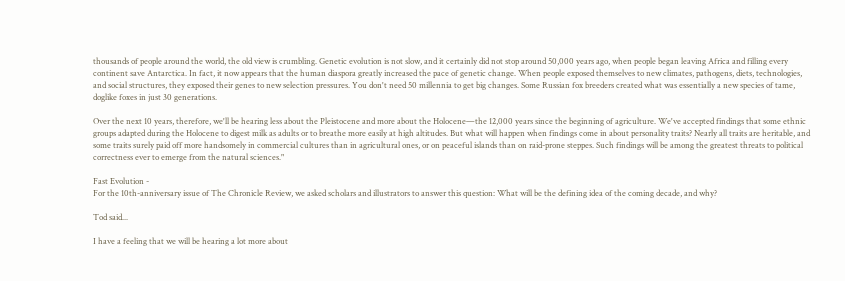thousands of people around the world, the old view is crumbling. Genetic evolution is not slow, and it certainly did not stop around 50,000 years ago, when people began leaving Africa and filling every continent save Antarctica. In fact, it now appears that the human diaspora greatly increased the pace of genetic change. When people exposed themselves to new climates, pathogens, diets, technologies, and social structures, they exposed their genes to new selection pressures. You don't need 50 millennia to get big changes. Some Russian fox breeders created what was essentially a new species of tame, doglike foxes in just 30 generations.

Over the next 10 years, therefore, we'll be hearing less about the Pleistocene and more about the Holocene—the 12,000 years since the beginning of agriculture. We've accepted findings that some ethnic groups adapted during the Holocene to digest milk as adults or to breathe more easily at high altitudes. But what will happen when findings come in about personality traits? Nearly all traits are heritable, and some traits surely paid off more handsomely in commercial cultures than in agricultural ones, or on peaceful islands than on raid-prone steppes. Such findings will be among the greatest threats to political correctness ever to emerge from the natural sciences."

Fast Evolution -
For the 10th-anniversary issue of The Chronicle Review, we asked scholars and illustrators to answer this question: What will be the defining idea of the coming decade, and why?

Tod said...

I have a feeling that we will be hearing a lot more about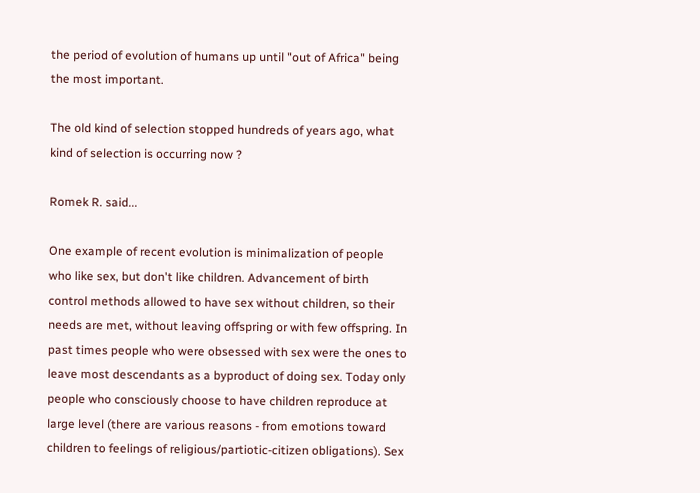the period of evolution of humans up until "out of Africa" being the most important.

The old kind of selection stopped hundreds of years ago, what kind of selection is occurring now ?

Romek R. said...

One example of recent evolution is minimalization of people who like sex, but don't like children. Advancement of birth control methods allowed to have sex without children, so their needs are met, without leaving offspring or with few offspring. In past times people who were obsessed with sex were the ones to leave most descendants as a byproduct of doing sex. Today only people who consciously choose to have children reproduce at large level (there are various reasons - from emotions toward children to feelings of religious/partiotic-citizen obligations). Sex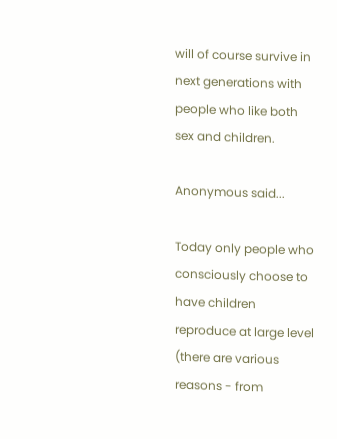will of course survive in next generations with people who like both sex and children.

Anonymous said...

Today only people who consciously choose to have children reproduce at large level (there are various reasons - from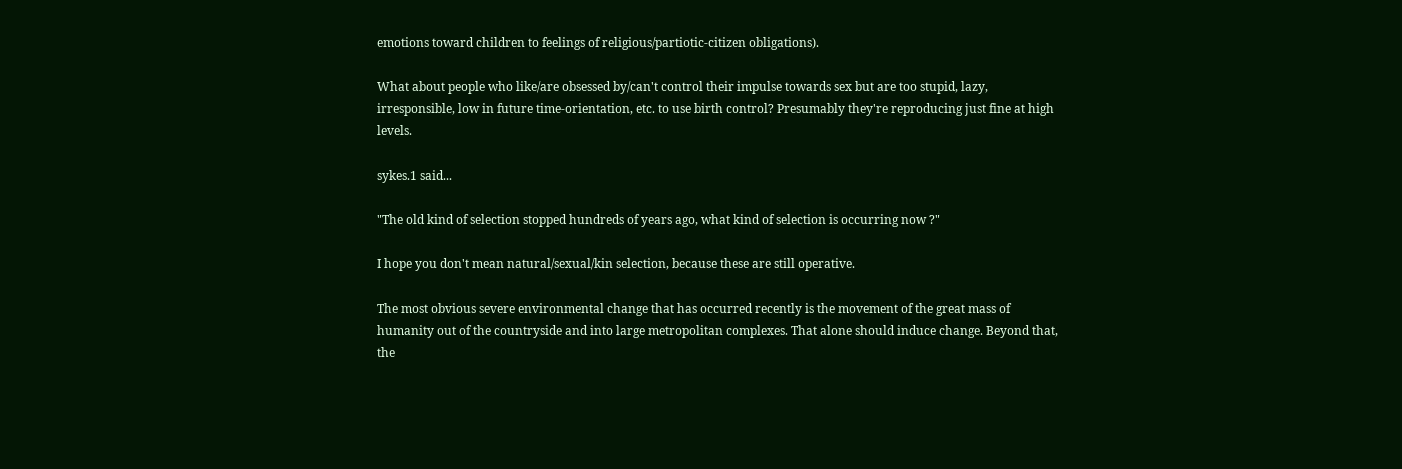emotions toward children to feelings of religious/partiotic-citizen obligations).

What about people who like/are obsessed by/can't control their impulse towards sex but are too stupid, lazy, irresponsible, low in future time-orientation, etc. to use birth control? Presumably they're reproducing just fine at high levels.

sykes.1 said...

"The old kind of selection stopped hundreds of years ago, what kind of selection is occurring now ?"

I hope you don't mean natural/sexual/kin selection, because these are still operative.

The most obvious severe environmental change that has occurred recently is the movement of the great mass of humanity out of the countryside and into large metropolitan complexes. That alone should induce change. Beyond that, the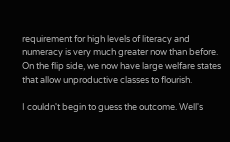requirement for high levels of literacy and numeracy is very much greater now than before. On the flip side, we now have large welfare states that allow unproductive classes to flourish.

I couldn't begin to guess the outcome. Well's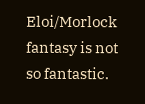Eloi/Morlock fantasy is not so fantastic.